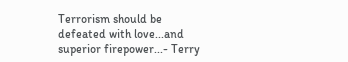Terrorism should be defeated with love...and superior firepower...- Terry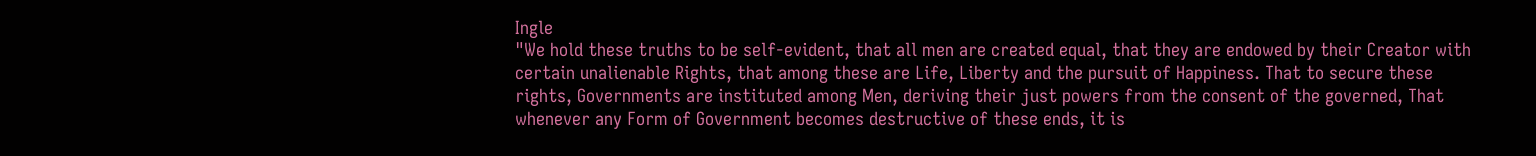Ingle
"We hold these truths to be self-evident, that all men are created equal, that they are endowed by their Creator with certain unalienable Rights, that among these are Life, Liberty and the pursuit of Happiness. That to secure these rights, Governments are instituted among Men, deriving their just powers from the consent of the governed, That whenever any Form of Government becomes destructive of these ends, it is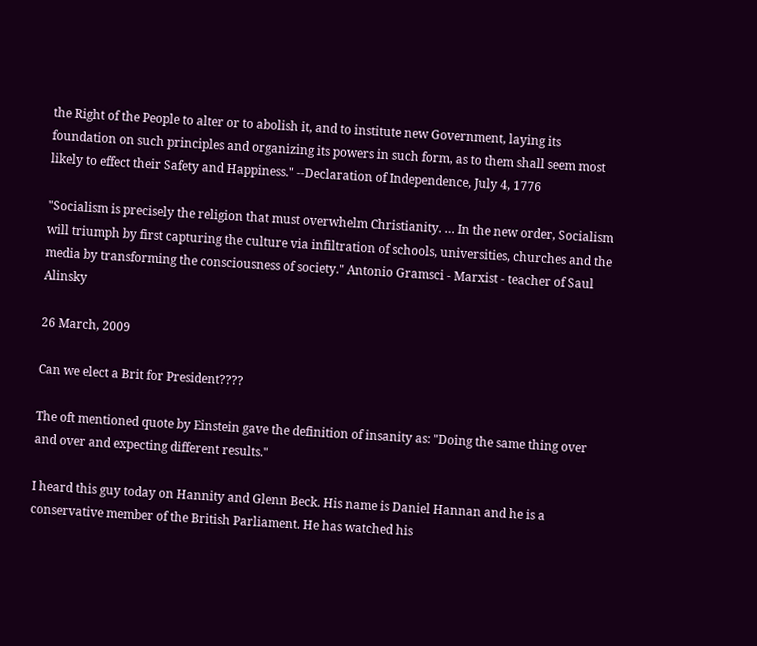the Right of the People to alter or to abolish it, and to institute new Government, laying its foundation on such principles and organizing its powers in such form, as to them shall seem most likely to effect their Safety and Happiness." --Declaration of Independence, July 4, 1776

"Socialism is precisely the religion that must overwhelm Christianity. … In the new order, Socialism will triumph by first capturing the culture via infiltration of schools, universities, churches and the media by transforming the consciousness of society." Antonio Gramsci - Marxist - teacher of Saul Alinsky

26 March, 2009

Can we elect a Brit for President????

The oft mentioned quote by Einstein gave the definition of insanity as: "Doing the same thing over and over and expecting different results."

I heard this guy today on Hannity and Glenn Beck. His name is Daniel Hannan and he is a conservative member of the British Parliament. He has watched his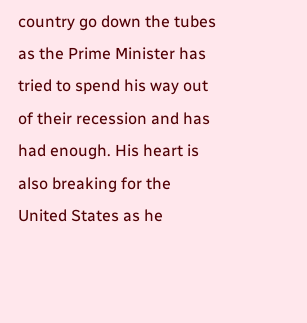country go down the tubes as the Prime Minister has tried to spend his way out of their recession and has had enough. His heart is also breaking for the United States as he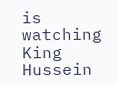is watching King Hussein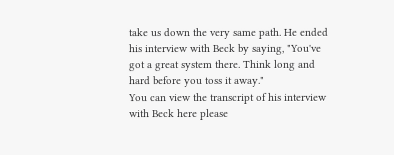take us down the very same path. He ended his interview with Beck by saying, "You've got a great system there. Think long and hard before you toss it away."
You can view the transcript of his interview with Beck here please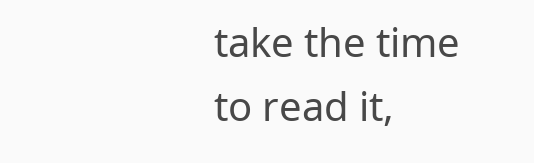take the time to read it,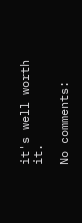it's well worth it.

No comments: